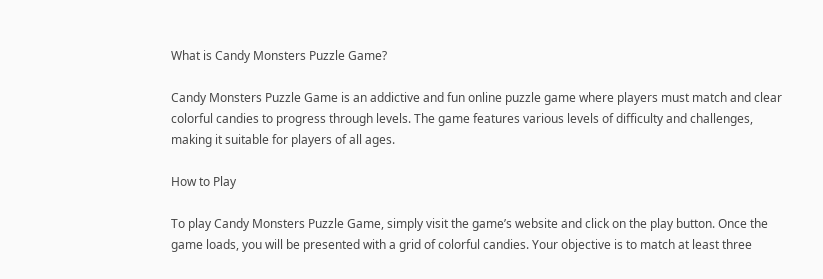What is Candy Monsters Puzzle Game?

Candy Monsters Puzzle Game is an addictive and fun online puzzle game where players must match and clear colorful candies to progress through levels. The game features various levels of difficulty and challenges, making it suitable for players of all ages.

How to Play

To play Candy Monsters Puzzle Game, simply visit the game’s website and click on the play button. Once the game loads, you will be presented with a grid of colorful candies. Your objective is to match at least three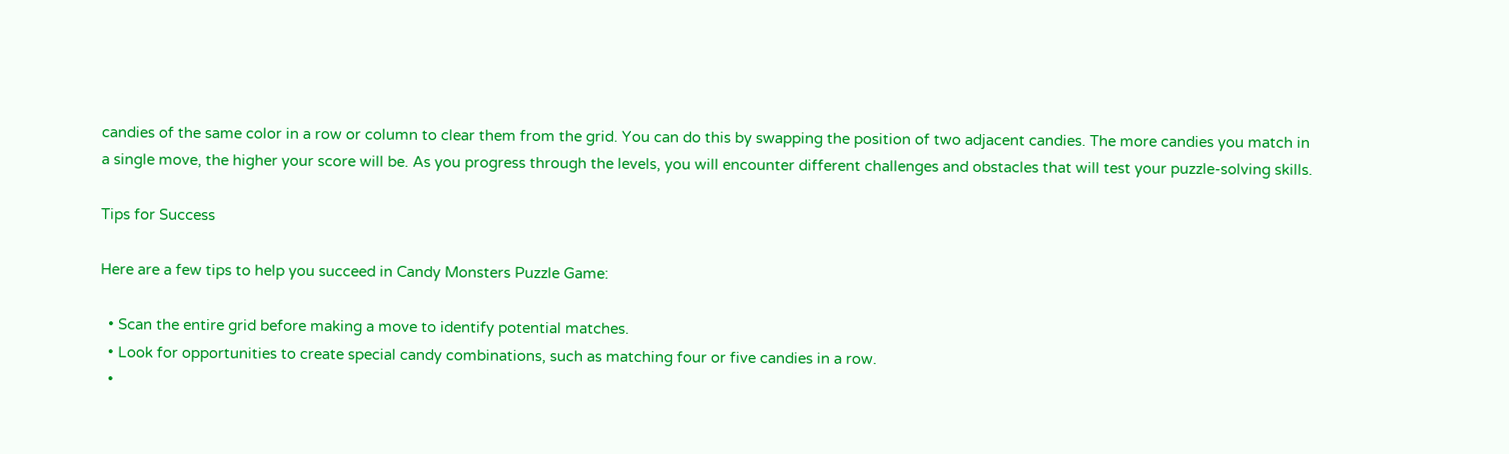candies of the same color in a row or column to clear them from the grid. You can do this by swapping the position of two adjacent candies. The more candies you match in a single move, the higher your score will be. As you progress through the levels, you will encounter different challenges and obstacles that will test your puzzle-solving skills.

Tips for Success

Here are a few tips to help you succeed in Candy Monsters Puzzle Game:

  • Scan the entire grid before making a move to identify potential matches.
  • Look for opportunities to create special candy combinations, such as matching four or five candies in a row.
  •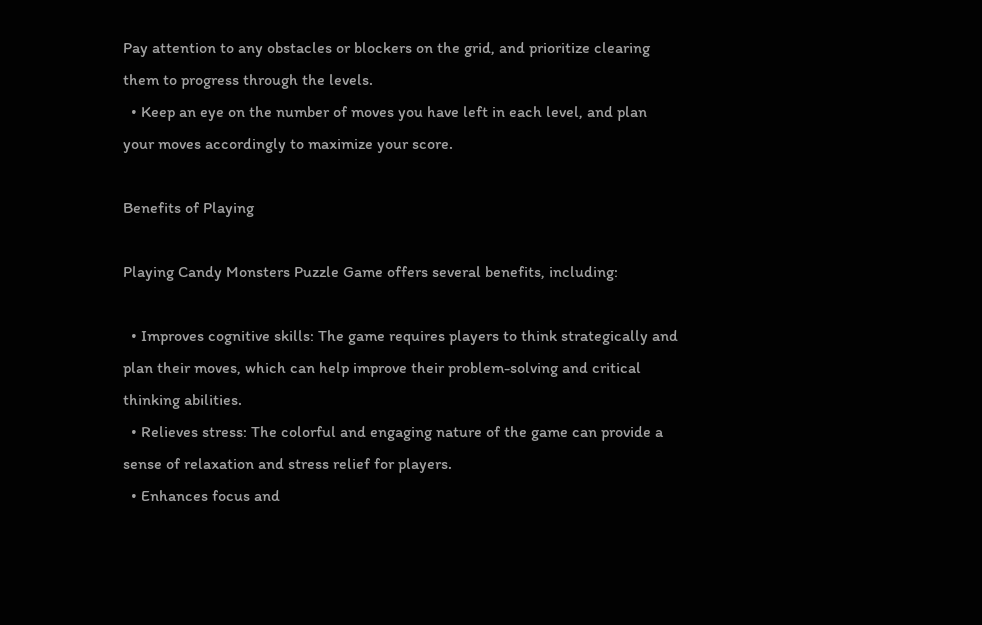Pay attention to any obstacles or blockers on the grid, and prioritize clearing them to progress through the levels.
  • Keep an eye on the number of moves you have left in each level, and plan your moves accordingly to maximize your score.

Benefits of Playing

Playing Candy Monsters Puzzle Game offers several benefits, including:

  • Improves cognitive skills: The game requires players to think strategically and plan their moves, which can help improve their problem-solving and critical thinking abilities.
  • Relieves stress: The colorful and engaging nature of the game can provide a sense of relaxation and stress relief for players.
  • Enhances focus and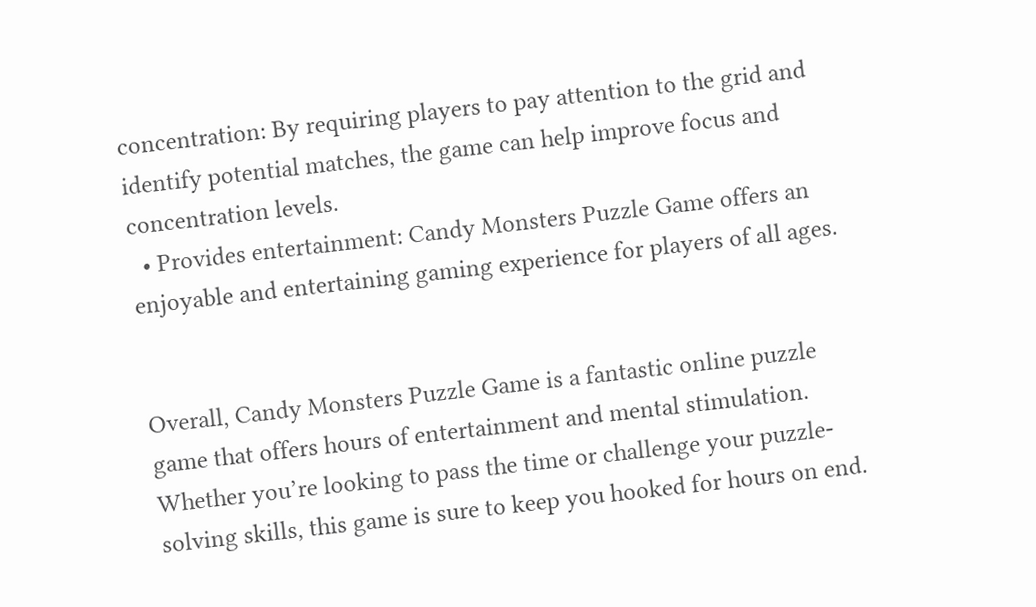concentration: By requiring players to pay attention to the grid and identify potential matches, the game can help improve focus and concentration levels.
  • Provides entertainment: Candy Monsters Puzzle Game offers an enjoyable and entertaining gaming experience for players of all ages.


Overall, Candy Monsters Puzzle Game is a fantastic online puzzle game that offers hours of entertainment and mental stimulation. Whether you’re looking to pass the time or challenge your puzzle-solving skills, this game is sure to keep you hooked for hours on end.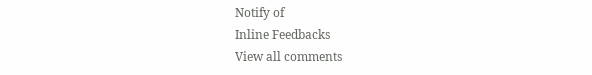Notify of
Inline Feedbacks
View all comments